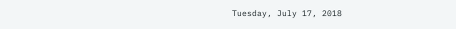Tuesday, July 17, 2018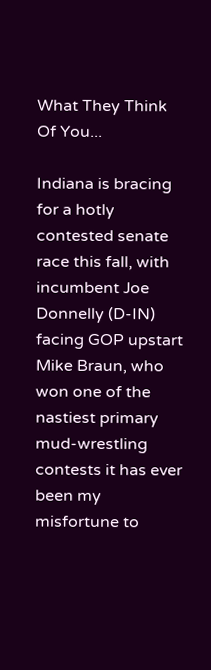What They Think Of You...

Indiana is bracing for a hotly contested senate race this fall, with incumbent Joe Donnelly (D-IN) facing GOP upstart Mike Braun, who won one of the nastiest primary mud-wrestling contests it has ever been my misfortune to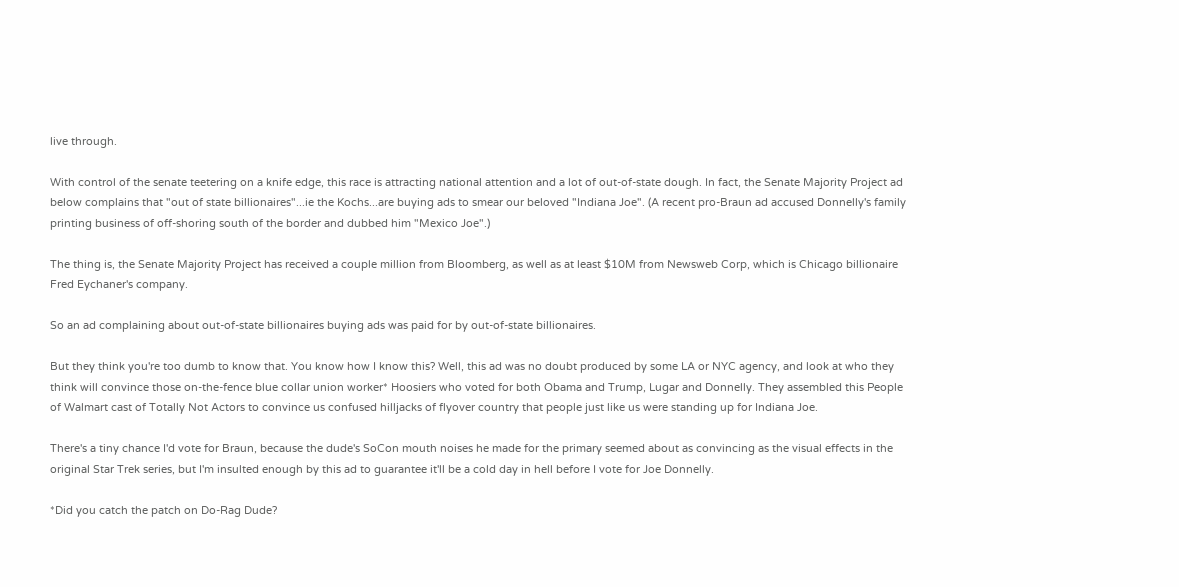live through.

With control of the senate teetering on a knife edge, this race is attracting national attention and a lot of out-of-state dough. In fact, the Senate Majority Project ad below complains that "out of state billionaires"...ie the Kochs...are buying ads to smear our beloved "Indiana Joe". (A recent pro-Braun ad accused Donnelly's family printing business of off-shoring south of the border and dubbed him "Mexico Joe".)

The thing is, the Senate Majority Project has received a couple million from Bloomberg, as well as at least $10M from Newsweb Corp, which is Chicago billionaire Fred Eychaner's company.

So an ad complaining about out-of-state billionaires buying ads was paid for by out-of-state billionaires.

But they think you're too dumb to know that. You know how I know this? Well, this ad was no doubt produced by some LA or NYC agency, and look at who they think will convince those on-the-fence blue collar union worker* Hoosiers who voted for both Obama and Trump, Lugar and Donnelly. They assembled this People of Walmart cast of Totally Not Actors to convince us confused hilljacks of flyover country that people just like us were standing up for Indiana Joe.

There's a tiny chance I'd vote for Braun, because the dude's SoCon mouth noises he made for the primary seemed about as convincing as the visual effects in the original Star Trek series, but I'm insulted enough by this ad to guarantee it'll be a cold day in hell before I vote for Joe Donnelly.

*Did you catch the patch on Do-Rag Dude?